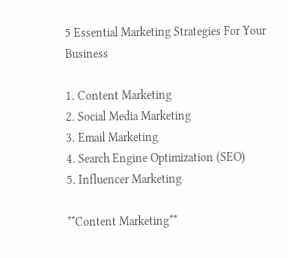5 Essential Marketing Strategies For Your Business

1. Content Marketing
2. Social Media Marketing
3. Email Marketing
4. Search Engine Optimization (SEO)
5. Influencer Marketing

**Content Marketing**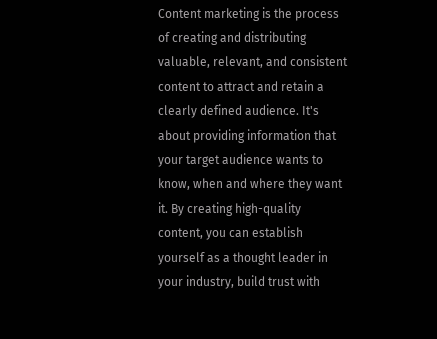Content marketing is the process of creating and distributing valuable, relevant, and consistent content to attract and retain a clearly defined audience. It's about providing information that your target audience wants to know, when and where they want it. By creating high-quality content, you can establish yourself as a thought leader in your industry, build trust with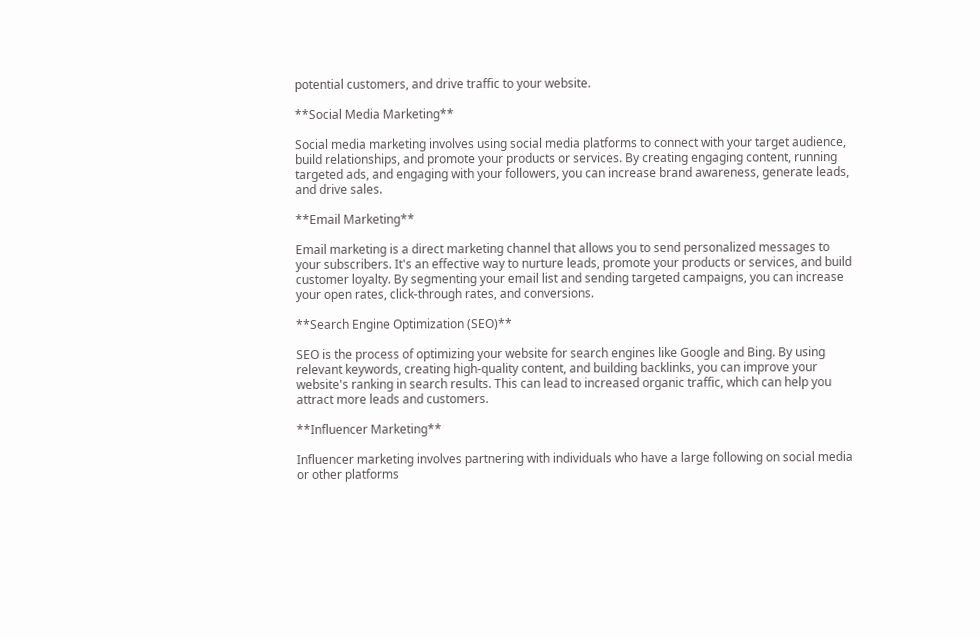potential customers, and drive traffic to your website.

**Social Media Marketing**

Social media marketing involves using social media platforms to connect with your target audience, build relationships, and promote your products or services. By creating engaging content, running targeted ads, and engaging with your followers, you can increase brand awareness, generate leads, and drive sales.

**Email Marketing**

Email marketing is a direct marketing channel that allows you to send personalized messages to your subscribers. It's an effective way to nurture leads, promote your products or services, and build customer loyalty. By segmenting your email list and sending targeted campaigns, you can increase your open rates, click-through rates, and conversions.

**Search Engine Optimization (SEO)**

SEO is the process of optimizing your website for search engines like Google and Bing. By using relevant keywords, creating high-quality content, and building backlinks, you can improve your website's ranking in search results. This can lead to increased organic traffic, which can help you attract more leads and customers.

**Influencer Marketing**

Influencer marketing involves partnering with individuals who have a large following on social media or other platforms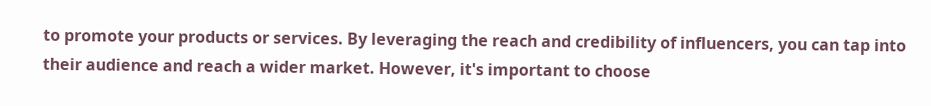to promote your products or services. By leveraging the reach and credibility of influencers, you can tap into their audience and reach a wider market. However, it's important to choose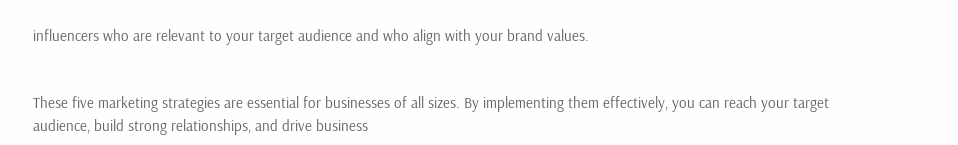influencers who are relevant to your target audience and who align with your brand values.


These five marketing strategies are essential for businesses of all sizes. By implementing them effectively, you can reach your target audience, build strong relationships, and drive business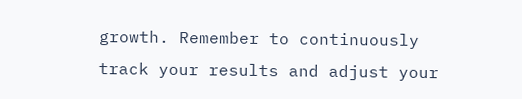growth. Remember to continuously track your results and adjust your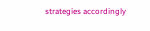strategies accordingly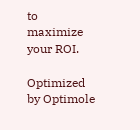to maximize your ROI.

Optimized by Optimole